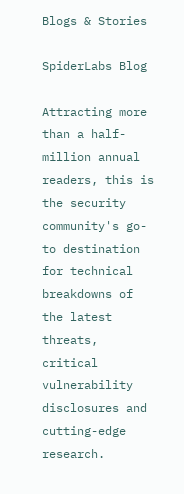Blogs & Stories

SpiderLabs Blog

Attracting more than a half-million annual readers, this is the security community's go-to destination for technical breakdowns of the latest threats, critical vulnerability disclosures and cutting-edge research.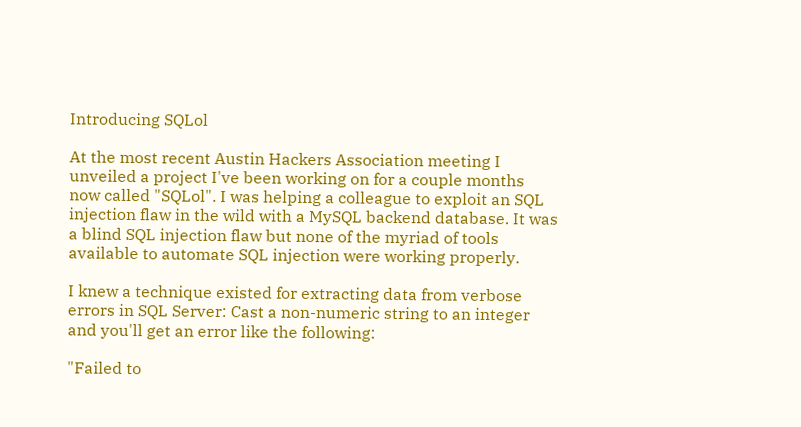Introducing SQLol

At the most recent Austin Hackers Association meeting I unveiled a project I've been working on for a couple months now called "SQLol". I was helping a colleague to exploit an SQL injection flaw in the wild with a MySQL backend database. It was a blind SQL injection flaw but none of the myriad of tools available to automate SQL injection were working properly.

I knew a technique existed for extracting data from verbose errors in SQL Server: Cast a non-numeric string to an integer and you'll get an error like the following:

"Failed to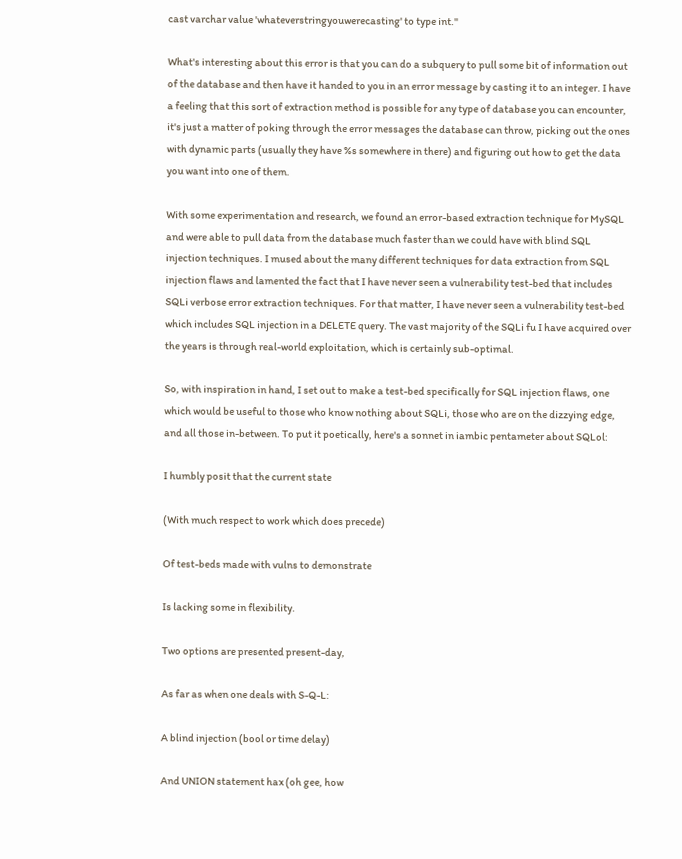cast varchar value 'whateverstringyouwerecasting' to type int."

What's interesting about this error is that you can do a subquery to pull some bit of information out of the database and then have it handed to you in an error message by casting it to an integer. I have a feeling that this sort of extraction method is possible for any type of database you can encounter, it's just a matter of poking through the error messages the database can throw, picking out the ones with dynamic parts (usually they have %s somewhere in there) and figuring out how to get the data you want into one of them.

With some experimentation and research, we found an error-based extraction technique for MySQL and were able to pull data from the database much faster than we could have with blind SQL injection techniques. I mused about the many different techniques for data extraction from SQL injection flaws and lamented the fact that I have never seen a vulnerability test-bed that includes SQLi verbose error extraction techniques. For that matter, I have never seen a vulnerability test-bed which includes SQL injection in a DELETE query. The vast majority of the SQLi fu I have acquired over the years is through real-world exploitation, which is certainly sub-optimal.

So, with inspiration in hand, I set out to make a test-bed specifically for SQL injection flaws, one which would be useful to those who know nothing about SQLi, those who are on the dizzying edge, and all those in-between. To put it poetically, here's a sonnet in iambic pentameter about SQLol:

I humbly posit that the current state

(With much respect to work which does precede)

Of test-beds made with vulns to demonstrate

Is lacking some in flexibility.

Two options are presented present-day,

As far as when one deals with S-Q-L:

A blind injection (bool or time delay)

And UNION statement hax (oh gee, how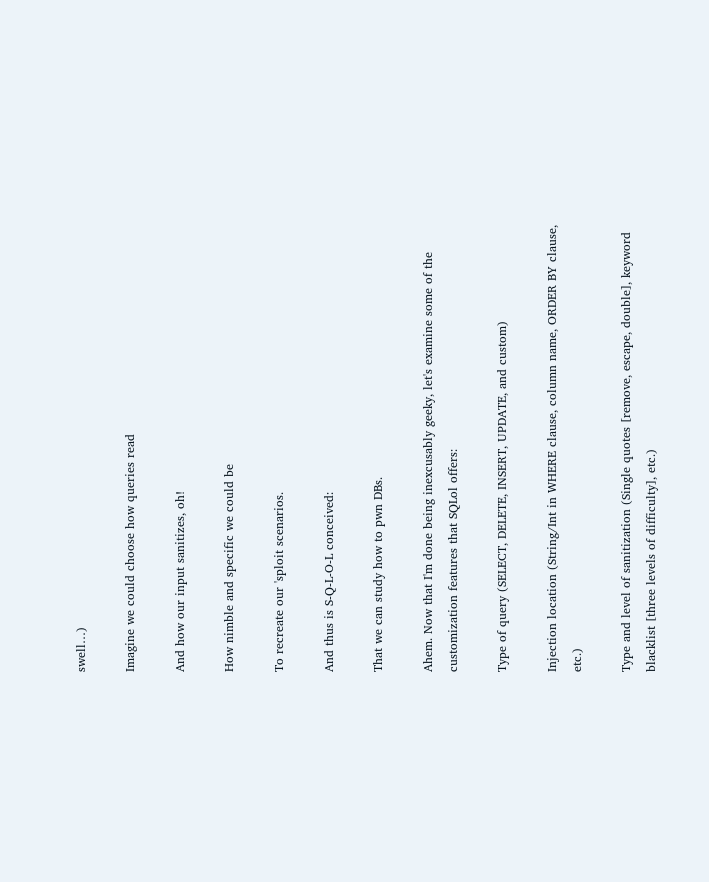swell…)

Imagine we could choose how queries read

And how our input sanitizes, oh!

How nimble and specific we could be

To recreate our 'sploit scenarios.

And thus is S-Q-L-O-L conceived:

That we can study how to pwn DBs.

Ahem. Now that I'm done being inexcusably geeky, let's examine some of the customization features that SQLol offers:

Type of query (SELECT, DELETE, INSERT, UPDATE, and custom)

Injection location (String/Int in WHERE clause, column name, ORDER BY clause, etc.)

Type and level of sanitization (Single quotes [remove, escape, double], keyword blacklist [three levels of difficulty], etc.)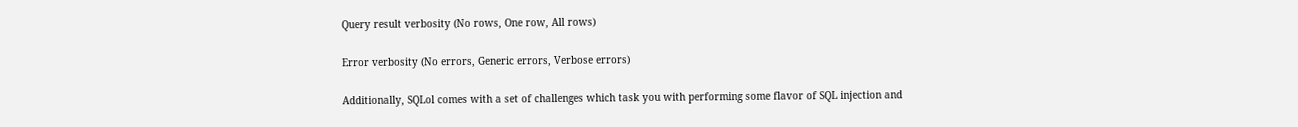Query result verbosity (No rows, One row, All rows)

Error verbosity (No errors, Generic errors, Verbose errors)

Additionally, SQLol comes with a set of challenges which task you with performing some flavor of SQL injection and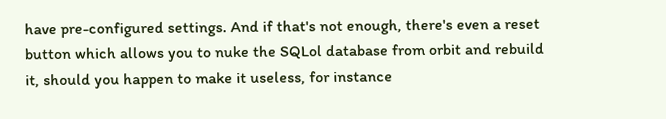have pre-configured settings. And if that's not enough, there's even a reset button which allows you to nuke the SQLol database from orbit and rebuild it, should you happen to make it useless, for instance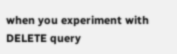when you experiment with DELETE query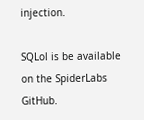injection.

SQLol is be available on the SpiderLabs GitHub.